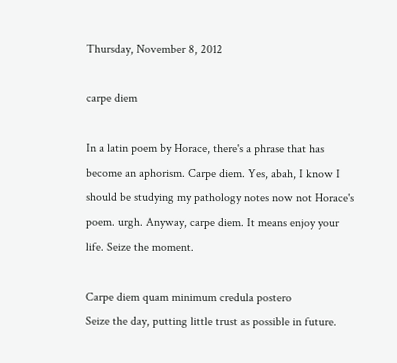Thursday, November 8, 2012

carpe diem

In a latin poem by Horace, there's a phrase that has become an aphorism. Carpe diem. Yes, abah, I know I should be studying my pathology notes now not Horace's poem. urgh. Anyway, carpe diem. It means enjoy your life. Seize the moment.

Carpe diem quam minimum credula postero
Seize the day, putting little trust as possible in future.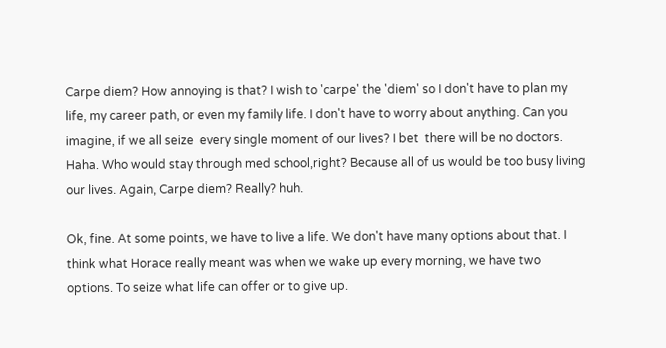Carpe diem? How annoying is that? I wish to 'carpe' the 'diem' so I don't have to plan my life, my career path, or even my family life. I don't have to worry about anything. Can you imagine, if we all seize  every single moment of our lives? I bet  there will be no doctors. Haha. Who would stay through med school,right? Because all of us would be too busy living our lives. Again, Carpe diem? Really? huh.

Ok, fine. At some points, we have to live a life. We don't have many options about that. I think what Horace really meant was when we wake up every morning, we have two options. To seize what life can offer or to give up.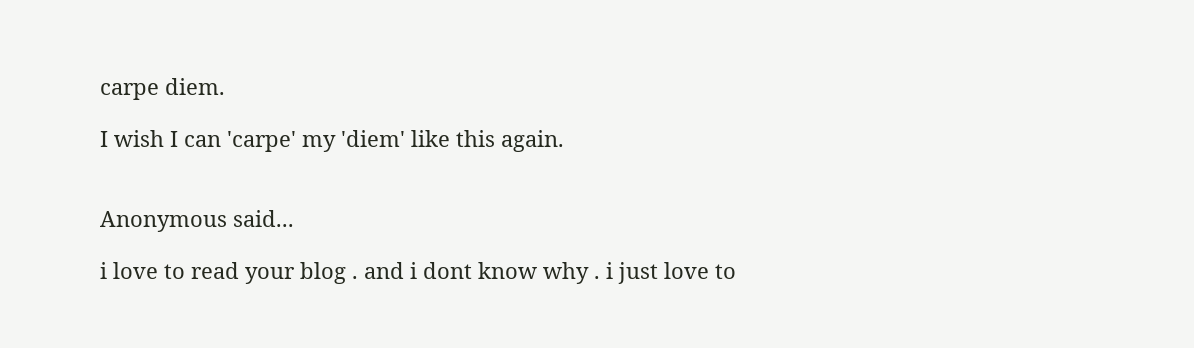carpe diem.

I wish I can 'carpe' my 'diem' like this again.


Anonymous said...

i love to read your blog . and i dont know why . i just love to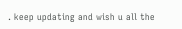. keep updating and wish u all the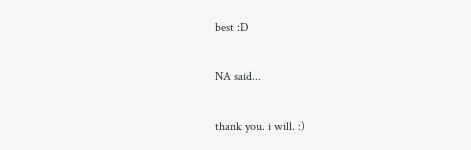best :D

NA said...

thank you. i will. :)